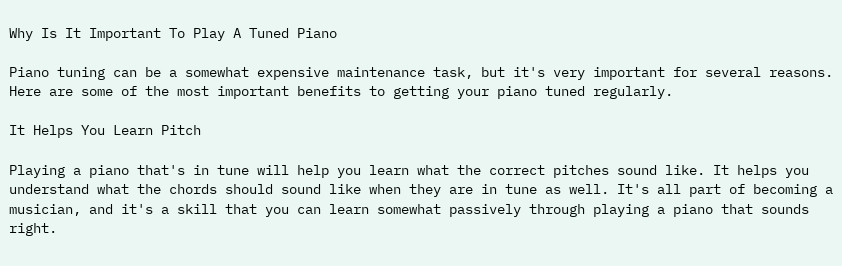Why Is It Important To Play A Tuned Piano

Piano tuning can be a somewhat expensive maintenance task, but it's very important for several reasons. Here are some of the most important benefits to getting your piano tuned regularly.

It Helps You Learn Pitch

Playing a piano that's in tune will help you learn what the correct pitches sound like. It helps you understand what the chords should sound like when they are in tune as well. It's all part of becoming a musician, and it's a skill that you can learn somewhat passively through playing a piano that sounds right.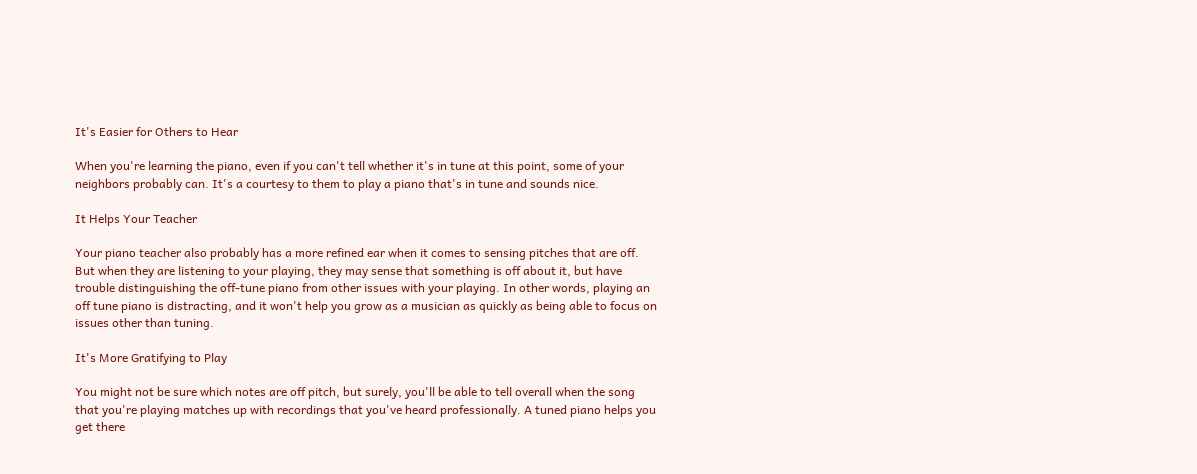It's Easier for Others to Hear

When you're learning the piano, even if you can't tell whether it's in tune at this point, some of your neighbors probably can. It's a courtesy to them to play a piano that's in tune and sounds nice.

It Helps Your Teacher

Your piano teacher also probably has a more refined ear when it comes to sensing pitches that are off. But when they are listening to your playing, they may sense that something is off about it, but have trouble distinguishing the off-tune piano from other issues with your playing. In other words, playing an off tune piano is distracting, and it won't help you grow as a musician as quickly as being able to focus on issues other than tuning.

It's More Gratifying to Play

You might not be sure which notes are off pitch, but surely, you'll be able to tell overall when the song that you're playing matches up with recordings that you've heard professionally. A tuned piano helps you get there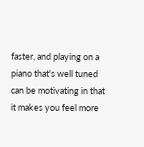faster, and playing on a piano that's well tuned can be motivating in that it makes you feel more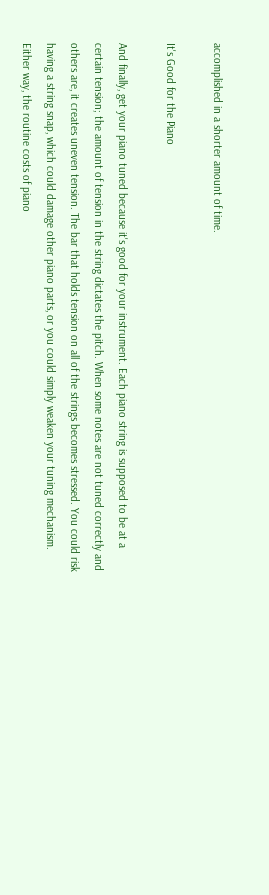accomplished in a shorter amount of time.

It's Good for the Piano

And finally, get your piano tuned because it's good for your instrument. Each piano string is supposed to be at a certain tension; the amount of tension in the string dictates the pitch. When some notes are not tuned correctly and others are, it creates uneven tension. The bar that holds tension on all of the strings becomes stressed. You could risk having a string snap, which could damage other piano parts, or you could simply weaken your tuning mechanism. Either way, the routine costs of piano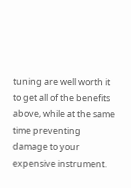tuning are well worth it to get all of the benefits above, while at the same time preventing damage to your expensive instrument.